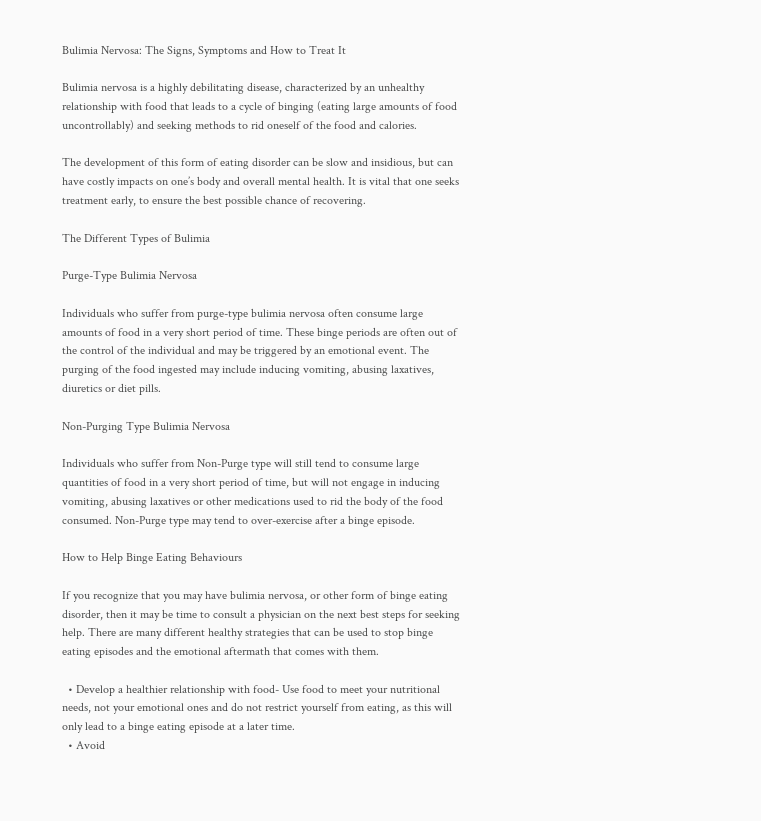Bulimia Nervosa: The Signs, Symptoms and How to Treat It

Bulimia nervosa is a highly debilitating disease, characterized by an unhealthy relationship with food that leads to a cycle of binging (eating large amounts of food uncontrollably) and seeking methods to rid oneself of the food and calories.

The development of this form of eating disorder can be slow and insidious, but can have costly impacts on one’s body and overall mental health. It is vital that one seeks treatment early, to ensure the best possible chance of recovering.

The Different Types of Bulimia

Purge-Type Bulimia Nervosa

Individuals who suffer from purge-type bulimia nervosa often consume large amounts of food in a very short period of time. These binge periods are often out of the control of the individual and may be triggered by an emotional event. The purging of the food ingested may include inducing vomiting, abusing laxatives, diuretics or diet pills.

Non-Purging Type Bulimia Nervosa

Individuals who suffer from Non-Purge type will still tend to consume large quantities of food in a very short period of time, but will not engage in inducing vomiting, abusing laxatives or other medications used to rid the body of the food consumed. Non-Purge type may tend to over-exercise after a binge episode.

How to Help Binge Eating Behaviours

If you recognize that you may have bulimia nervosa, or other form of binge eating disorder, then it may be time to consult a physician on the next best steps for seeking help. There are many different healthy strategies that can be used to stop binge eating episodes and the emotional aftermath that comes with them.

  • Develop a healthier relationship with food- Use food to meet your nutritional needs, not your emotional ones and do not restrict yourself from eating, as this will only lead to a binge eating episode at a later time.
  • Avoid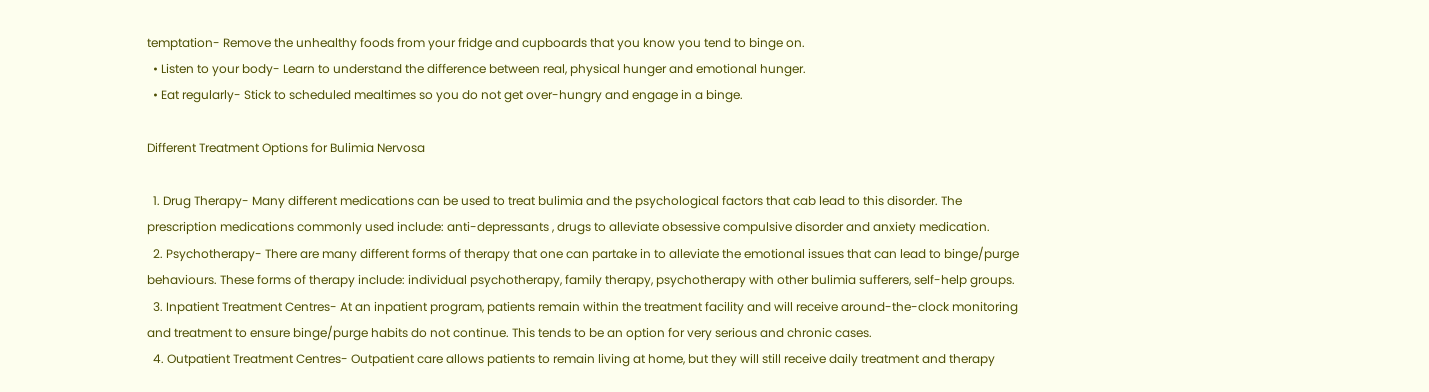temptation- Remove the unhealthy foods from your fridge and cupboards that you know you tend to binge on.
  • Listen to your body- Learn to understand the difference between real, physical hunger and emotional hunger.
  • Eat regularly- Stick to scheduled mealtimes so you do not get over-hungry and engage in a binge.

Different Treatment Options for Bulimia Nervosa

  1. Drug Therapy- Many different medications can be used to treat bulimia and the psychological factors that cab lead to this disorder. The prescription medications commonly used include: anti-depressants , drugs to alleviate obsessive compulsive disorder and anxiety medication.
  2. Psychotherapy- There are many different forms of therapy that one can partake in to alleviate the emotional issues that can lead to binge/purge behaviours. These forms of therapy include: individual psychotherapy, family therapy, psychotherapy with other bulimia sufferers, self-help groups.
  3. Inpatient Treatment Centres- At an inpatient program, patients remain within the treatment facility and will receive around-the-clock monitoring and treatment to ensure binge/purge habits do not continue. This tends to be an option for very serious and chronic cases.
  4. Outpatient Treatment Centres- Outpatient care allows patients to remain living at home, but they will still receive daily treatment and therapy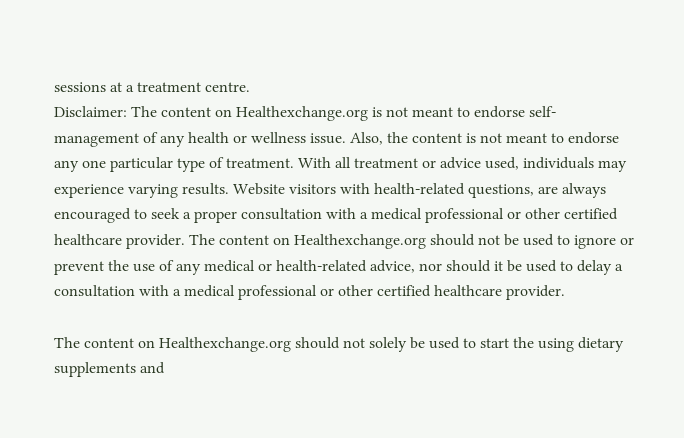sessions at a treatment centre.
Disclaimer: The content on Healthexchange.org is not meant to endorse self-management of any health or wellness issue. Also, the content is not meant to endorse any one particular type of treatment. With all treatment or advice used, individuals may experience varying results. Website visitors with health-related questions, are always encouraged to seek a proper consultation with a medical professional or other certified healthcare provider. The content on Healthexchange.org should not be used to ignore or prevent the use of any medical or health-related advice, nor should it be used to delay a consultation with a medical professional or other certified healthcare provider.

The content on Healthexchange.org should not solely be used to start the using dietary supplements and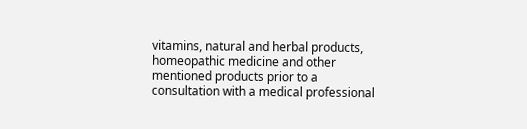vitamins, natural and herbal products, homeopathic medicine and other mentioned products prior to a consultation with a medical professional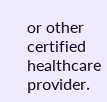or other certified healthcare provider.